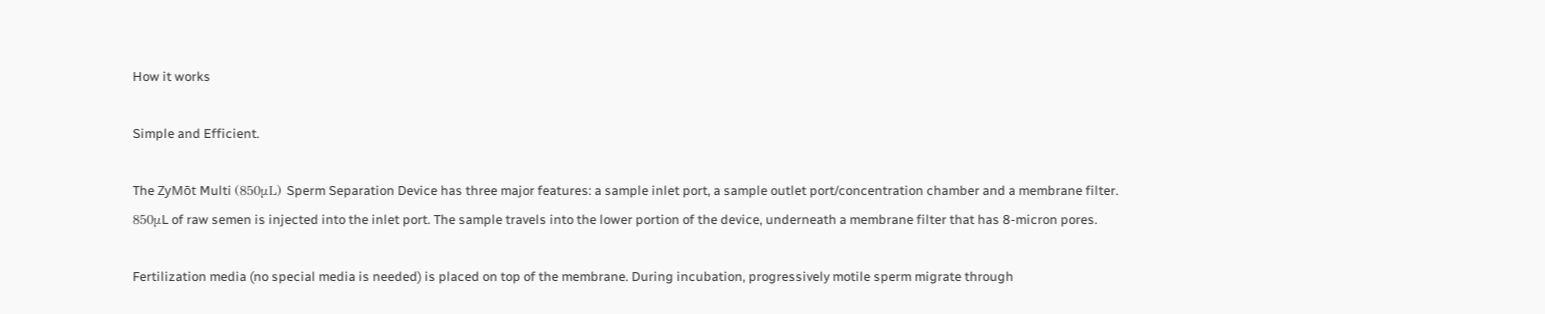How it works

Simple and Efficient.

The ZyMōt Multi (850μL) Sperm Separation Device has three major features: a sample inlet port, a sample outlet port/concentration chamber and a membrane filter. 850μL of raw semen is injected into the inlet port. The sample travels into the lower portion of the device, underneath a membrane filter that has 8-micron pores.

Fertilization media (no special media is needed) is placed on top of the membrane. During incubation, progressively motile sperm migrate through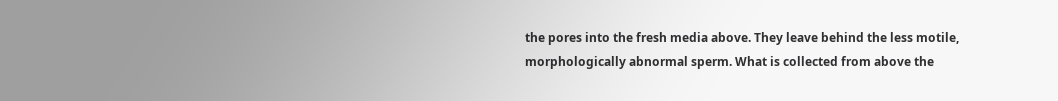the pores into the fresh media above. They leave behind the less motile, morphologically abnormal sperm. What is collected from above the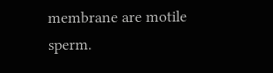membrane are motile sperm.